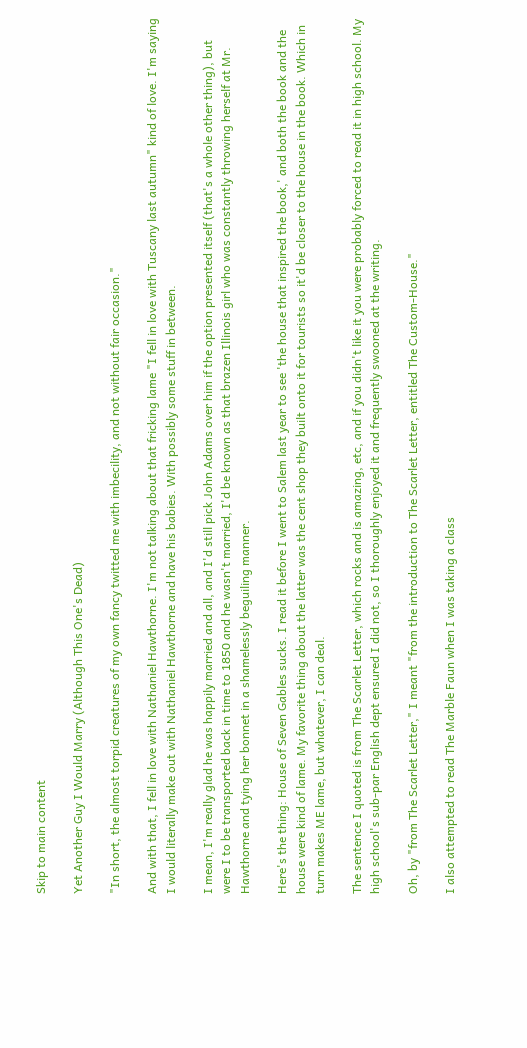Skip to main content

Yet Another Guy I Would Marry (Although This One's Dead)

"In short, the almost torpid creatures of my own fancy twitted me with imbecility, and not without fair occasion."

And with that, I fell in love with Nathaniel Hawthorne. I'm not talking about that fricking lame "I fell in love with Tuscany last autumn" kind of love. I'm saying I would literally make out with Nathaniel Hawthorne and have his babies. With possibly some stuff in between.

I mean, I'm really glad he was happily married and all, and I'd still pick John Adams over him if the option presented itself (that's a whole other thing), but were I to be transported back in time to 1850 and he wasn't married, I'd be known as that brazen Illinois girl who was constantly throwing herself at Mr. Hawthorne and tying her bonnet in a shamelessly beguiling manner.

Here's the thing: House of Seven Gables sucks. I read it before I went to Salem last year to see 'the house that inspired the book,' and both the book and the house were kind of lame. My favorite thing about the latter was the cent shop they built onto it for tourists so it'd be closer to the house in the book. Which in turn makes ME lame, but whatever, I can deal.

The sentence I quoted is from The Scarlet Letter, which rocks and is amazing, etc, and if you didn't like it you were probably forced to read it in high school. My high school's sub-par English dept ensured I did not, so I thoroughly enjoyed it and frequently swooned at the writing.

Oh, by "from The Scarlet Letter," I meant "from the introduction to The Scarlet Letter, entitled The Custom-House."

I also attempted to read The Marble Faun when I was taking a class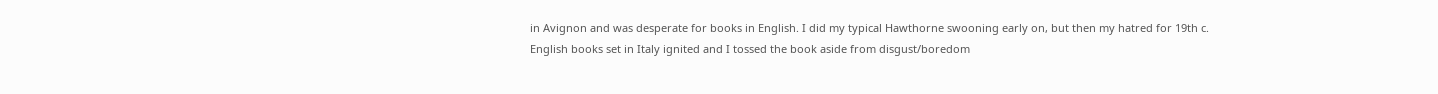in Avignon and was desperate for books in English. I did my typical Hawthorne swooning early on, but then my hatred for 19th c. English books set in Italy ignited and I tossed the book aside from disgust/boredom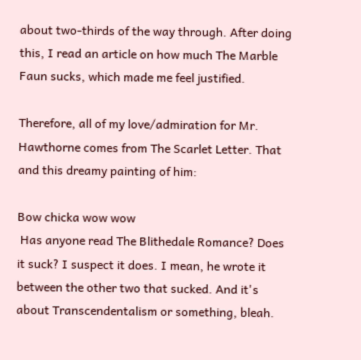about two-thirds of the way through. After doing this, I read an article on how much The Marble Faun sucks, which made me feel justified.

Therefore, all of my love/admiration for Mr. Hawthorne comes from The Scarlet Letter. That and this dreamy painting of him:

Bow chicka wow wow
 Has anyone read The Blithedale Romance? Does it suck? I suspect it does. I mean, he wrote it between the other two that sucked. And it's about Transcendentalism or something, bleah.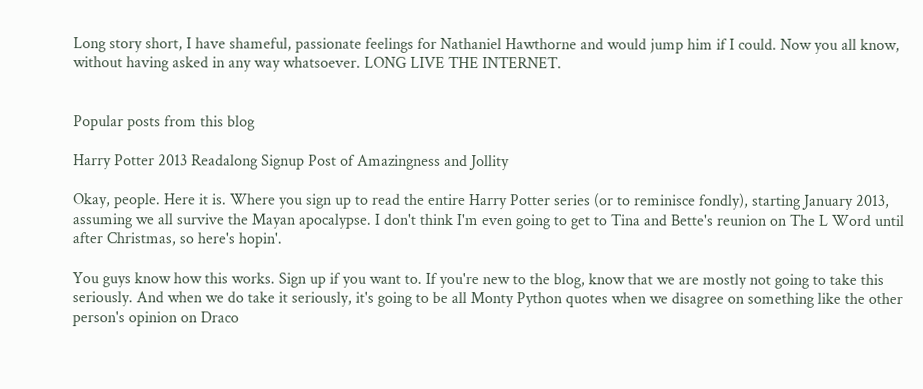Long story short, I have shameful, passionate feelings for Nathaniel Hawthorne and would jump him if I could. Now you all know, without having asked in any way whatsoever. LONG LIVE THE INTERNET.


Popular posts from this blog

Harry Potter 2013 Readalong Signup Post of Amazingness and Jollity

Okay, people. Here it is. Where you sign up to read the entire Harry Potter series (or to reminisce fondly), starting January 2013, assuming we all survive the Mayan apocalypse. I don't think I'm even going to get to Tina and Bette's reunion on The L Word until after Christmas, so here's hopin'.

You guys know how this works. Sign up if you want to. If you're new to the blog, know that we are mostly not going to take this seriously. And when we do take it seriously, it's going to be all Monty Python quotes when we disagree on something like the other person's opinion on Draco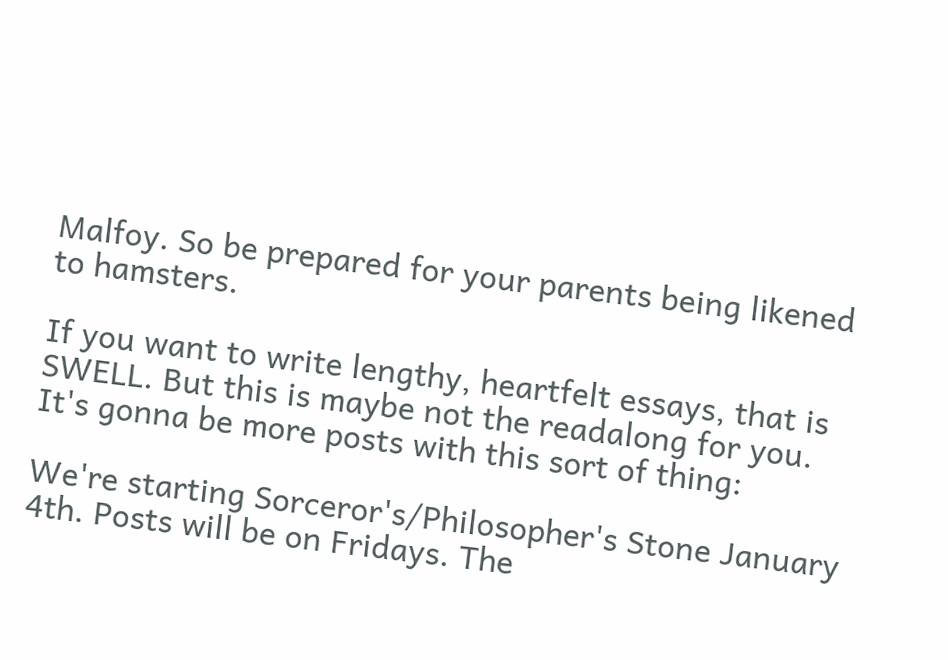Malfoy. So be prepared for your parents being likened to hamsters.

If you want to write lengthy, heartfelt essays, that is SWELL. But this is maybe not the readalong for you. It's gonna be more posts with this sort of thing:

We're starting Sorceror's/Philosopher's Stone January 4th. Posts will be on Fridays. The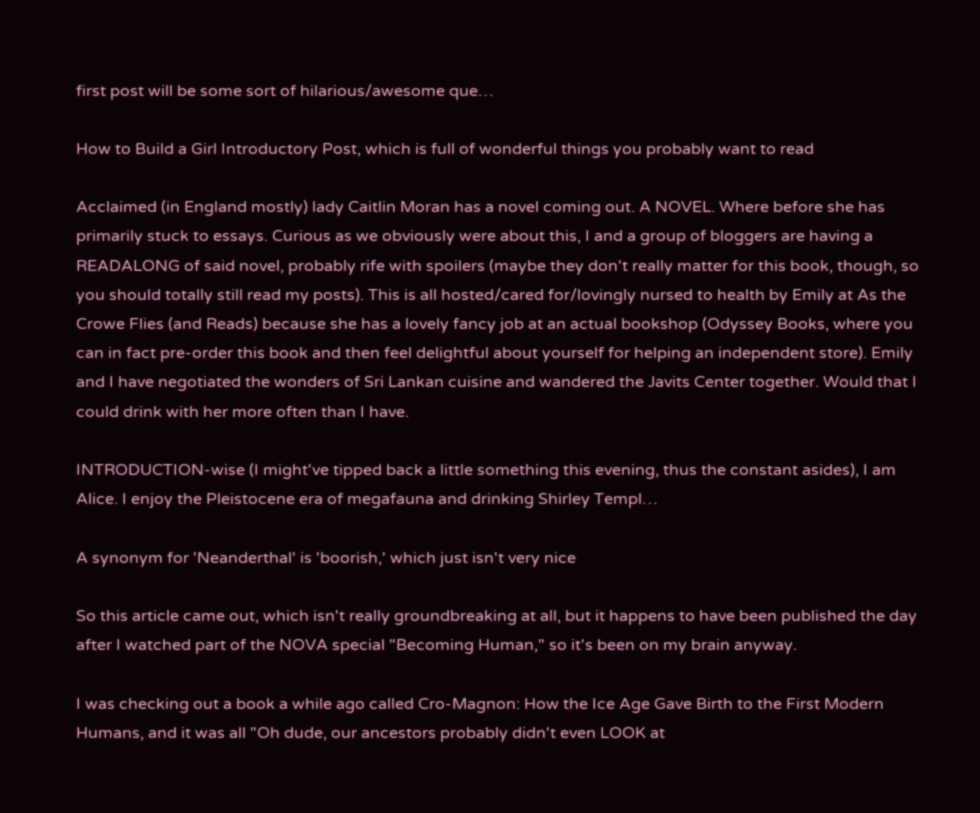first post will be some sort of hilarious/awesome que…

How to Build a Girl Introductory Post, which is full of wonderful things you probably want to read

Acclaimed (in England mostly) lady Caitlin Moran has a novel coming out. A NOVEL. Where before she has primarily stuck to essays. Curious as we obviously were about this, I and a group of bloggers are having a READALONG of said novel, probably rife with spoilers (maybe they don't really matter for this book, though, so you should totally still read my posts). This is all hosted/cared for/lovingly nursed to health by Emily at As the Crowe Flies (and Reads) because she has a lovely fancy job at an actual bookshop (Odyssey Books, where you can in fact pre-order this book and then feel delightful about yourself for helping an independent store). Emily and I have negotiated the wonders of Sri Lankan cuisine and wandered the Javits Center together. Would that I could drink with her more often than I have.

INTRODUCTION-wise (I might've tipped back a little something this evening, thus the constant asides), I am Alice. I enjoy the Pleistocene era of megafauna and drinking Shirley Templ…

A synonym for 'Neanderthal' is 'boorish,' which just isn't very nice

So this article came out, which isn't really groundbreaking at all, but it happens to have been published the day after I watched part of the NOVA special "Becoming Human," so it's been on my brain anyway.

I was checking out a book a while ago called Cro-Magnon: How the Ice Age Gave Birth to the First Modern Humans, and it was all "Oh dude, our ancestors probably didn't even LOOK at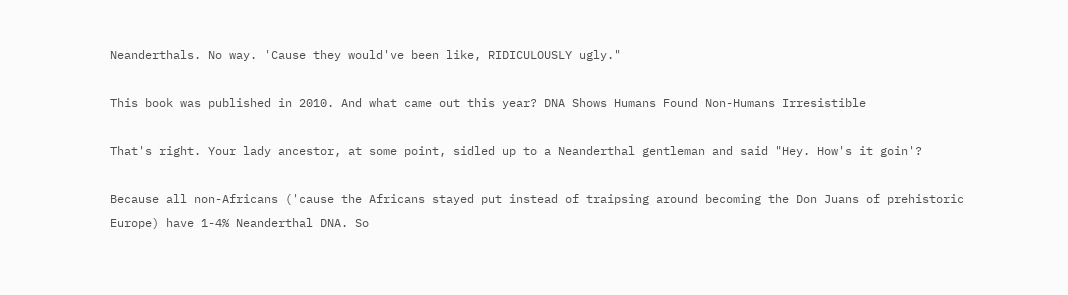Neanderthals. No way. 'Cause they would've been like, RIDICULOUSLY ugly."

This book was published in 2010. And what came out this year? DNA Shows Humans Found Non-Humans Irresistible

That's right. Your lady ancestor, at some point, sidled up to a Neanderthal gentleman and said "Hey. How's it goin'?

Because all non-Africans ('cause the Africans stayed put instead of traipsing around becoming the Don Juans of prehistoric Europe) have 1-4% Neanderthal DNA. So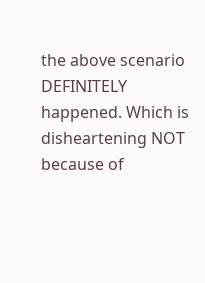the above scenario DEFINITELY happened. Which is disheartening NOT because of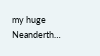my huge Neanderth…